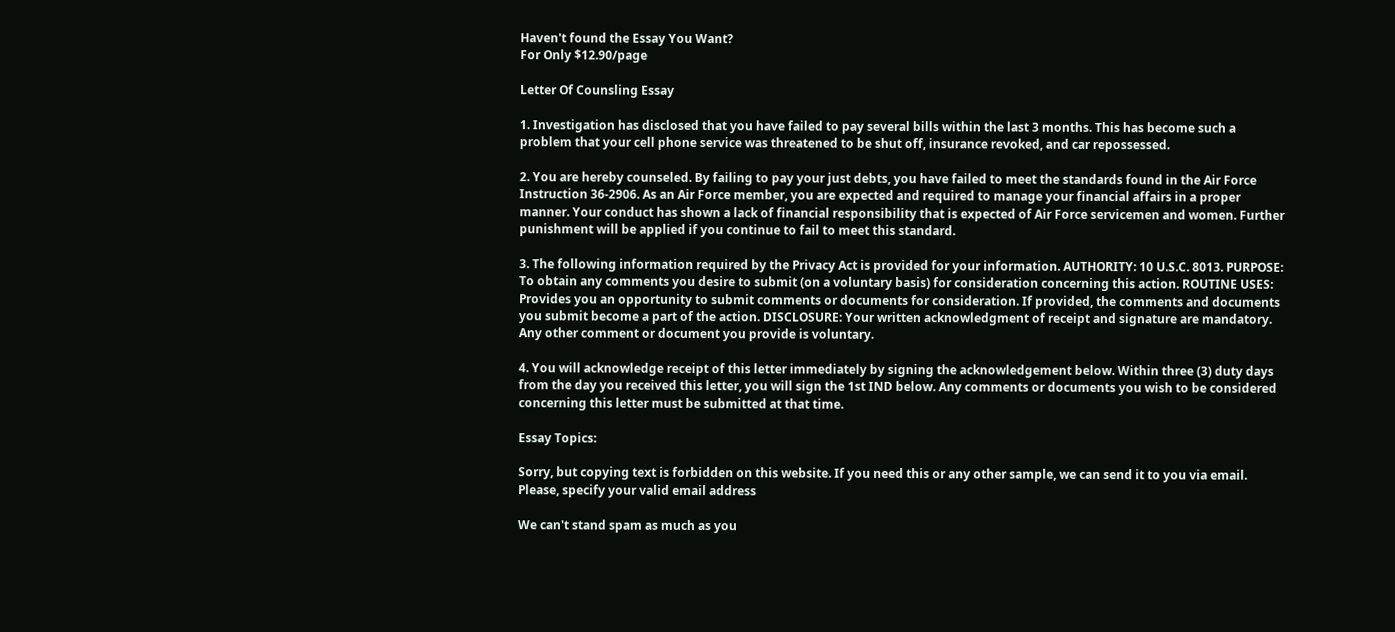Haven't found the Essay You Want?
For Only $12.90/page

Letter Of Counsling Essay

1. Investigation has disclosed that you have failed to pay several bills within the last 3 months. This has become such a problem that your cell phone service was threatened to be shut off, insurance revoked, and car repossessed.

2. You are hereby counseled. By failing to pay your just debts, you have failed to meet the standards found in the Air Force Instruction 36-2906. As an Air Force member, you are expected and required to manage your financial affairs in a proper manner. Your conduct has shown a lack of financial responsibility that is expected of Air Force servicemen and women. Further punishment will be applied if you continue to fail to meet this standard.

3. The following information required by the Privacy Act is provided for your information. AUTHORITY: 10 U.S.C. 8013. PURPOSE: To obtain any comments you desire to submit (on a voluntary basis) for consideration concerning this action. ROUTINE USES: Provides you an opportunity to submit comments or documents for consideration. If provided, the comments and documents you submit become a part of the action. DISCLOSURE: Your written acknowledgment of receipt and signature are mandatory. Any other comment or document you provide is voluntary.

4. You will acknowledge receipt of this letter immediately by signing the acknowledgement below. Within three (3) duty days from the day you received this letter, you will sign the 1st IND below. Any comments or documents you wish to be considered concerning this letter must be submitted at that time.

Essay Topics:

Sorry, but copying text is forbidden on this website. If you need this or any other sample, we can send it to you via email. Please, specify your valid email address

We can't stand spam as much as you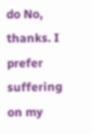do No, thanks. I prefer suffering on my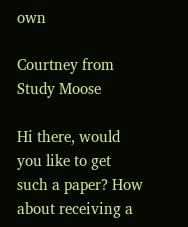own

Courtney from Study Moose

Hi there, would you like to get such a paper? How about receiving a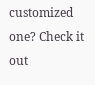customized one? Check it out